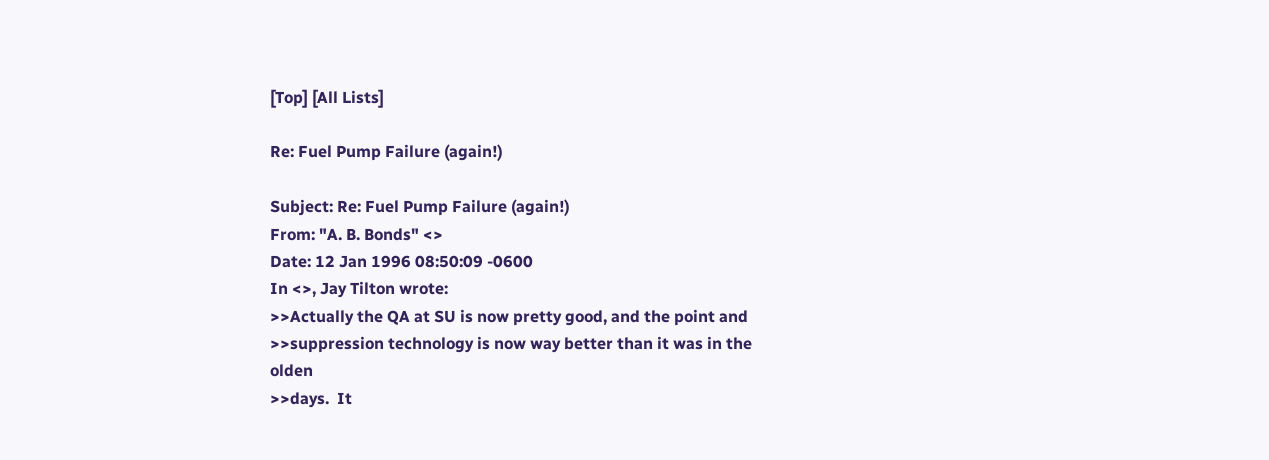[Top] [All Lists]

Re: Fuel Pump Failure (again!)

Subject: Re: Fuel Pump Failure (again!)
From: "A. B. Bonds" <>
Date: 12 Jan 1996 08:50:09 -0600
In <>, Jay Tilton wrote:
>>Actually the QA at SU is now pretty good, and the point and
>>suppression technology is now way better than it was in the olden
>>days.  It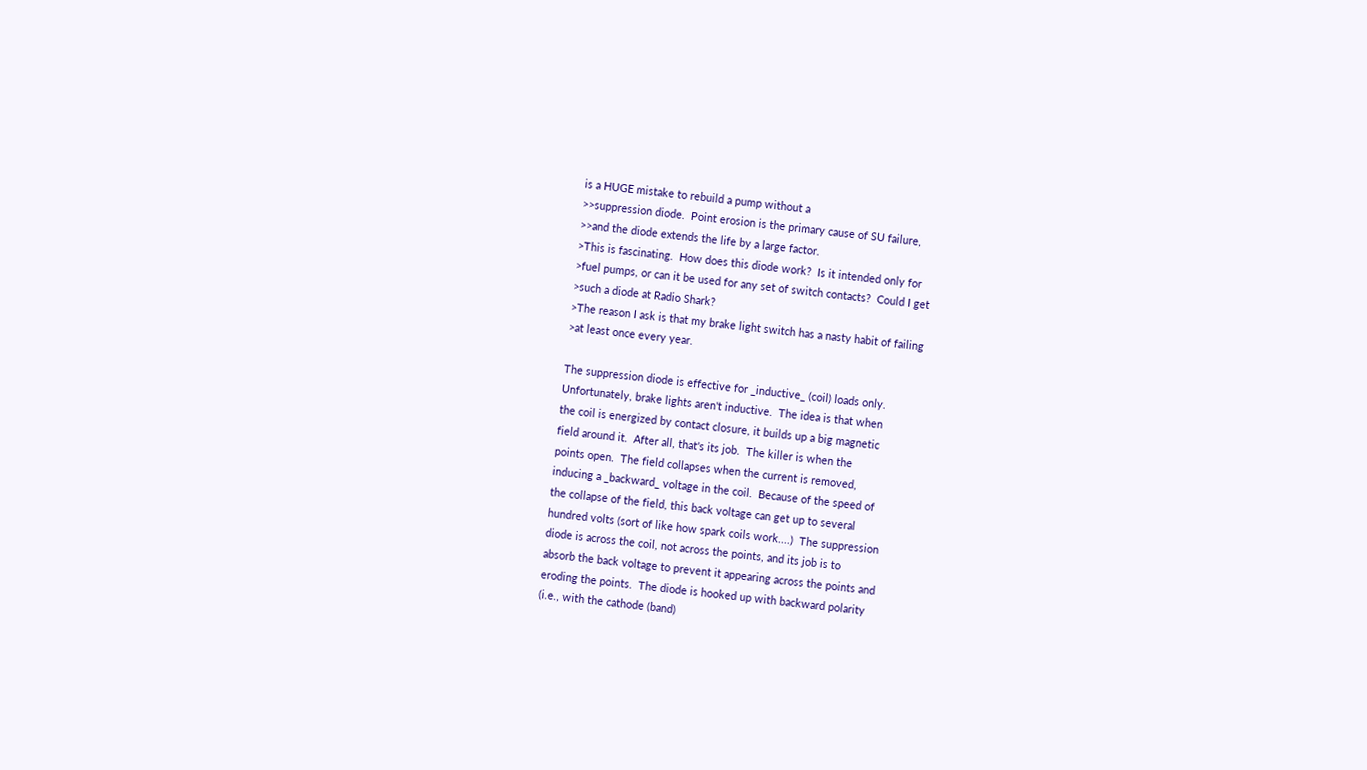is a HUGE mistake to rebuild a pump without a
>>suppression diode.  Point erosion is the primary cause of SU failure,
>>and the diode extends the life by a large factor.
>This is fascinating.  How does this diode work?  Is it intended only for
>fuel pumps, or can it be used for any set of switch contacts?  Could I get
>such a diode at Radio Shark?
>The reason I ask is that my brake light switch has a nasty habit of failing
>at least once every year.

The suppression diode is effective for _inductive_ (coil) loads only.
Unfortunately, brake lights aren't inductive.  The idea is that when
the coil is energized by contact closure, it builds up a big magnetic
field around it.  After all, that's its job.  The killer is when the
points open.  The field collapses when the current is removed,
inducing a _backward_ voltage in the coil.  Because of the speed of
the collapse of the field, this back voltage can get up to several
hundred volts (sort of like how spark coils work....)  The suppression
diode is across the coil, not across the points, and its job is to
absorb the back voltage to prevent it appearing across the points and
eroding the points.  The diode is hooked up with backward polarity
(i.e., with the cathode (band)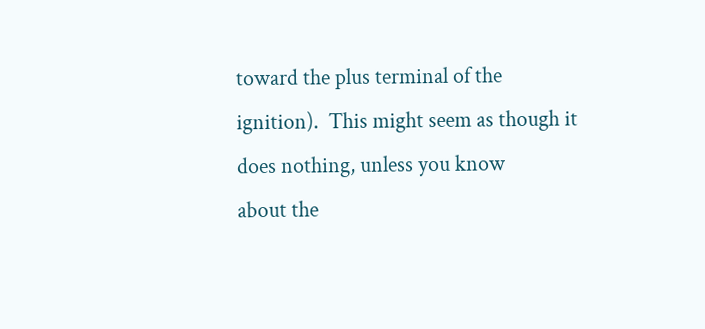toward the plus terminal of the
ignition).  This might seem as though it does nothing, unless you know
about the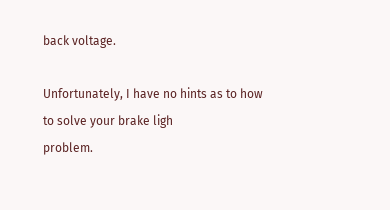back voltage.

Unfortunately, I have no hints as to how to solve your brake ligh
problem.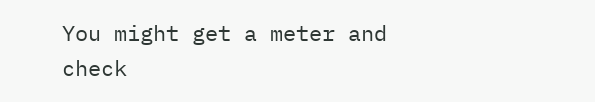You might get a meter and check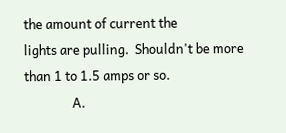the amount of current the
lights are pulling.  Shouldn't be more than 1 to 1.5 amps or so.
                A.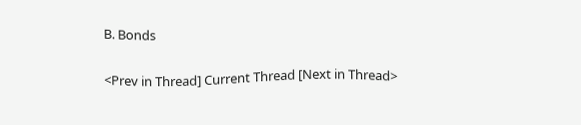B. Bonds

<Prev in Thread] Current Thread [Next in Thread>